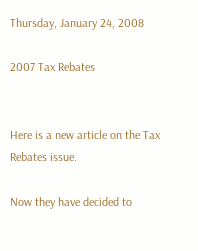Thursday, January 24, 2008

2007 Tax Rebates


Here is a new article on the Tax Rebates issue.

Now they have decided to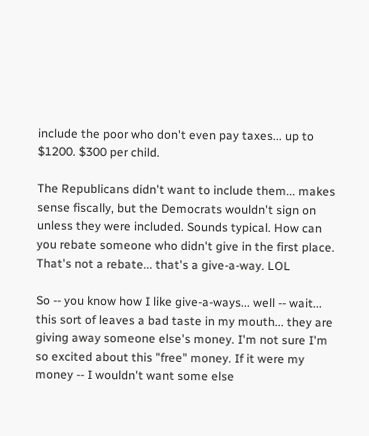include the poor who don't even pay taxes... up to $1200. $300 per child.

The Republicans didn't want to include them... makes sense fiscally, but the Democrats wouldn't sign on unless they were included. Sounds typical. How can you rebate someone who didn't give in the first place. That's not a rebate... that's a give-a-way. LOL

So -- you know how I like give-a-ways... well -- wait... this sort of leaves a bad taste in my mouth... they are giving away someone else's money. I'm not sure I'm so excited about this "free" money. If it were my money -- I wouldn't want some else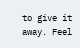to give it away. Feel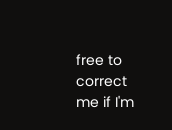free to correct me if I'm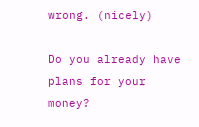wrong. (nicely)

Do you already have plans for your money?